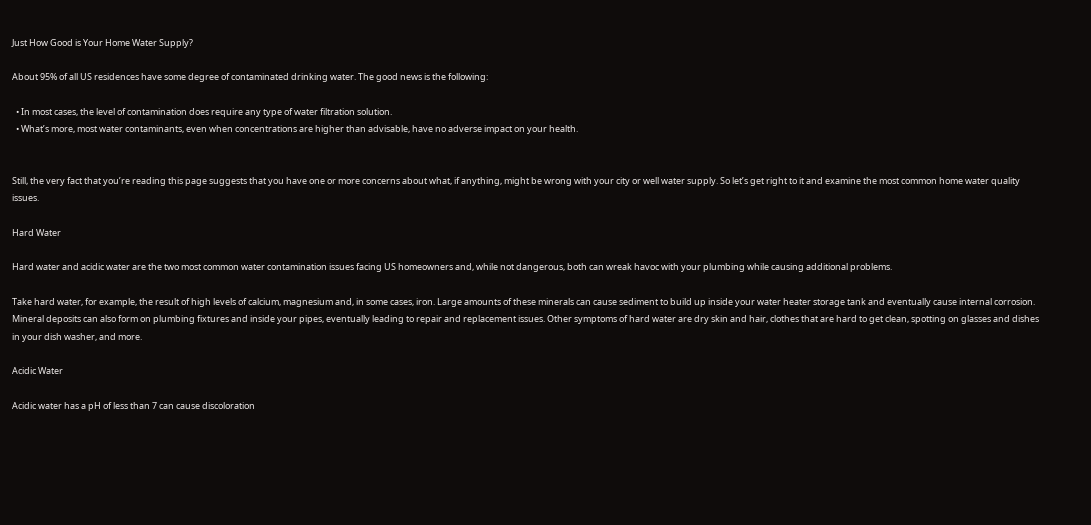Just How Good is Your Home Water Supply?

About 95% of all US residences have some degree of contaminated drinking water. The good news is the following:

  • In most cases, the level of contamination does require any type of water filtration solution.
  • What’s more, most water contaminants, even when concentrations are higher than advisable, have no adverse impact on your health.


Still, the very fact that you’re reading this page suggests that you have one or more concerns about what, if anything, might be wrong with your city or well water supply. So let’s get right to it and examine the most common home water quality issues.

Hard Water

Hard water and acidic water are the two most common water contamination issues facing US homeowners and, while not dangerous, both can wreak havoc with your plumbing while causing additional problems.

Take hard water, for example, the result of high levels of calcium, magnesium and, in some cases, iron. Large amounts of these minerals can cause sediment to build up inside your water heater storage tank and eventually cause internal corrosion. Mineral deposits can also form on plumbing fixtures and inside your pipes, eventually leading to repair and replacement issues. Other symptoms of hard water are dry skin and hair, clothes that are hard to get clean, spotting on glasses and dishes in your dish washer, and more.

Acidic Water

Acidic water has a pH of less than 7 can cause discoloration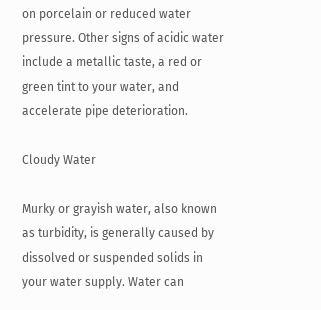on porcelain or reduced water pressure. Other signs of acidic water include a metallic taste, a red or green tint to your water, and accelerate pipe deterioration.

Cloudy Water

Murky or grayish water, also known as turbidity, is generally caused by dissolved or suspended solids in your water supply. Water can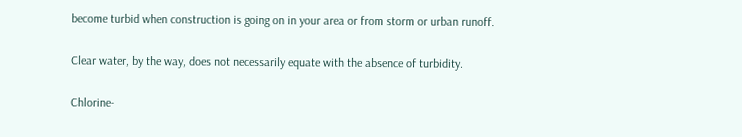become turbid when construction is going on in your area or from storm or urban runoff.

Clear water, by the way, does not necessarily equate with the absence of turbidity.

Chlorine-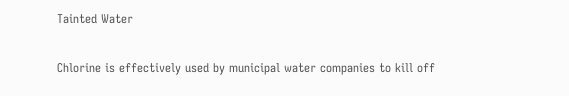Tainted Water

Chlorine is effectively used by municipal water companies to kill off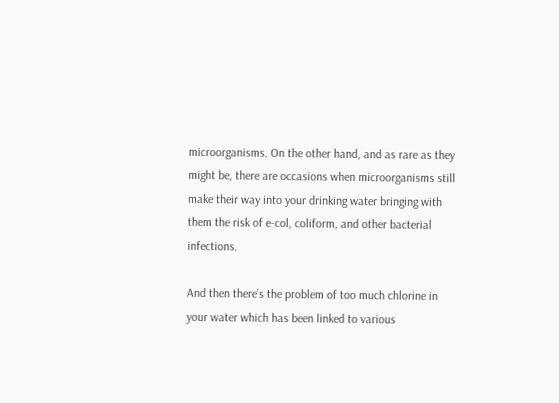microorganisms. On the other hand, and as rare as they might be, there are occasions when microorganisms still make their way into your drinking water bringing with them the risk of e-col, coliform, and other bacterial infections.

And then there’s the problem of too much chlorine in your water which has been linked to various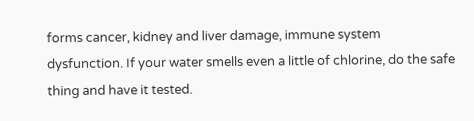forms cancer, kidney and liver damage, immune system dysfunction. If your water smells even a little of chlorine, do the safe thing and have it tested.